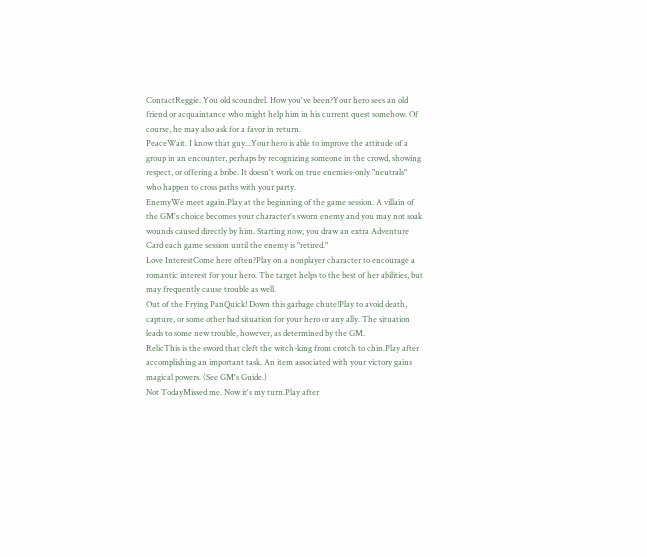ContactReggie. You old scoundrel. How you've been?Your hero sees an old friend or acquaintance who might help him in his current quest somehow. Of course, he may also ask for a favor in return.
PeaceWait. I know that guy...Your hero is able to improve the attitude of a group in an encounter, perhaps by recognizing someone in the crowd, showing respect, or offering a bribe. It doesn't work on true enemies-only "neutrals" who happen to cross paths with your party.
EnemyWe meet again.Play at the beginning of the game session. A villain of the GM's choice becomes your character's sworn enemy and you may not soak wounds caused directly by him. Starting now, you draw an extra Adventure Card each game session until the enemy is "retired."
Love InterestCome here often?Play on a nonplayer character to encourage a romantic interest for your hero. The target helps to the best of her abilities, but may frequently cause trouble as well.
Out of the Frying PanQuick! Down this garbage chute!Play to avoid death, capture, or some other bad situation for your hero or any ally. The situation leads to some new trouble, however, as determined by the GM.
RelicThis is the sword that cleft the witch-king from crotch to chin.Play after accomplishing an important task. An item associated with your victory gains magical powers. (See GM's Guide.)
Not TodayMissed me. Now it's my turn.Play after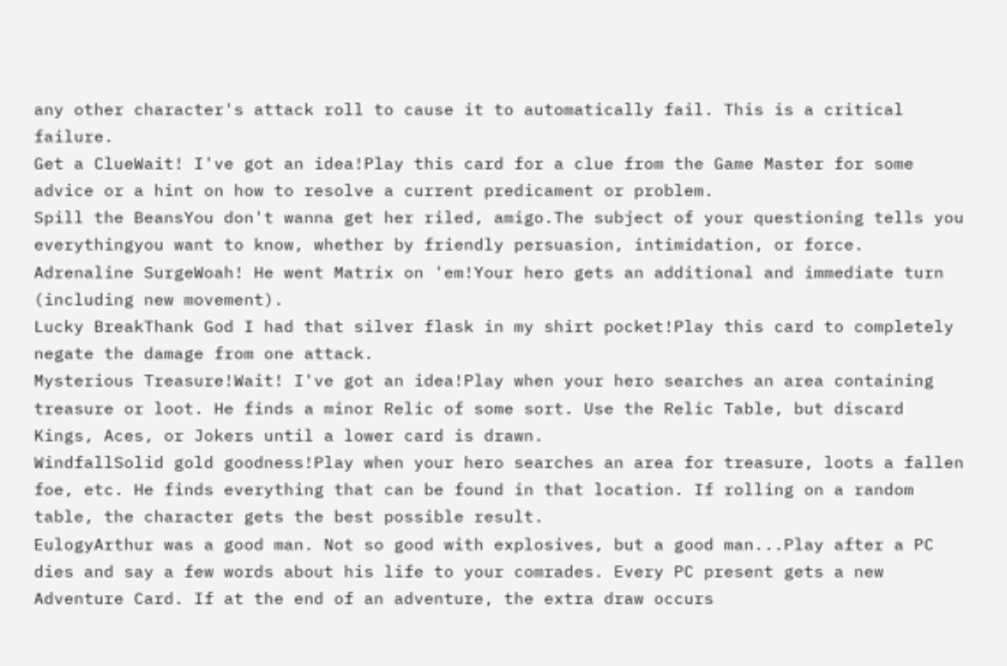any other character's attack roll to cause it to automatically fail. This is a critical failure.
Get a ClueWait! I've got an idea!Play this card for a clue from the Game Master for some advice or a hint on how to resolve a current predicament or problem.
Spill the BeansYou don't wanna get her riled, amigo.The subject of your questioning tells you everythingyou want to know, whether by friendly persuasion, intimidation, or force.
Adrenaline SurgeWoah! He went Matrix on 'em!Your hero gets an additional and immediate turn (including new movement).
Lucky BreakThank God I had that silver flask in my shirt pocket!Play this card to completely negate the damage from one attack.
Mysterious Treasure!Wait! I've got an idea!Play when your hero searches an area containing treasure or loot. He finds a minor Relic of some sort. Use the Relic Table, but discard Kings, Aces, or Jokers until a lower card is drawn.
WindfallSolid gold goodness!Play when your hero searches an area for treasure, loots a fallen foe, etc. He finds everything that can be found in that location. If rolling on a random table, the character gets the best possible result.
EulogyArthur was a good man. Not so good with explosives, but a good man...Play after a PC dies and say a few words about his life to your comrades. Every PC present gets a new Adventure Card. If at the end of an adventure, the extra draw occurs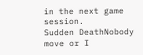in the next game session.
Sudden DeathNobody move or I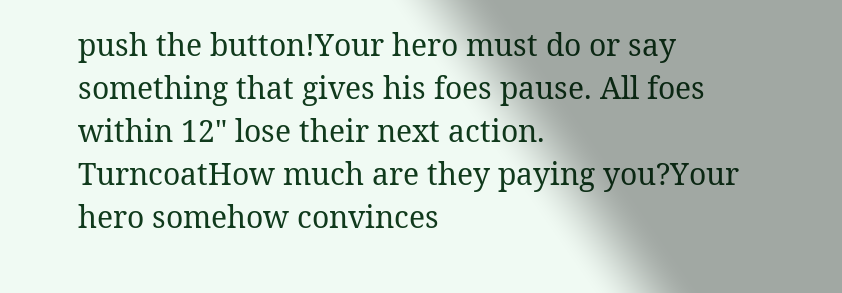push the button!Your hero must do or say something that gives his foes pause. All foes within 12" lose their next action.
TurncoatHow much are they paying you?Your hero somehow convinces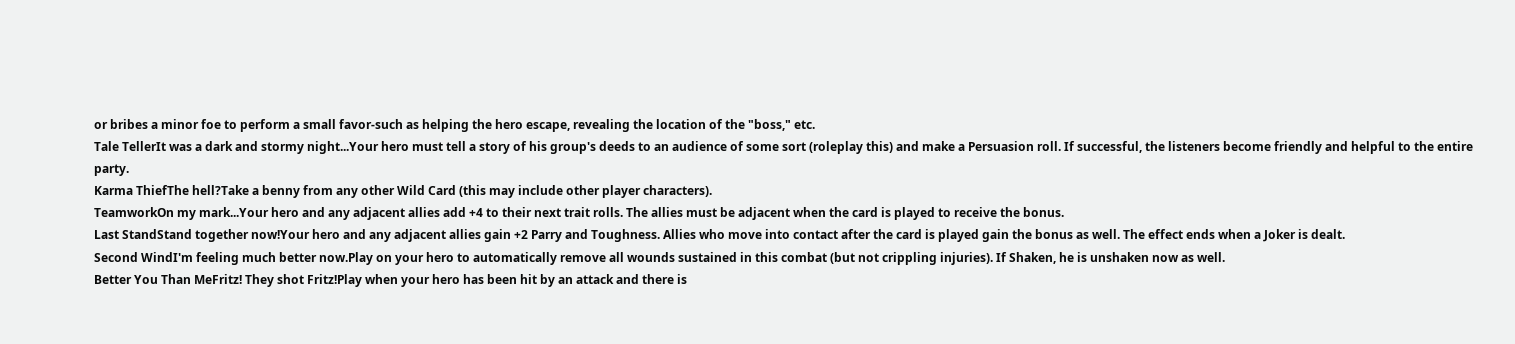or bribes a minor foe to perform a small favor-such as helping the hero escape, revealing the location of the "boss," etc.
Tale TellerIt was a dark and stormy night...Your hero must tell a story of his group's deeds to an audience of some sort (roleplay this) and make a Persuasion roll. If successful, the listeners become friendly and helpful to the entire party.
Karma ThiefThe hell?Take a benny from any other Wild Card (this may include other player characters).
TeamworkOn my mark...Your hero and any adjacent allies add +4 to their next trait rolls. The allies must be adjacent when the card is played to receive the bonus.
Last StandStand together now!Your hero and any adjacent allies gain +2 Parry and Toughness. Allies who move into contact after the card is played gain the bonus as well. The effect ends when a Joker is dealt.
Second WindI'm feeling much better now.Play on your hero to automatically remove all wounds sustained in this combat (but not crippling injuries). If Shaken, he is unshaken now as well.
Better You Than MeFritz! They shot Fritz!Play when your hero has been hit by an attack and there is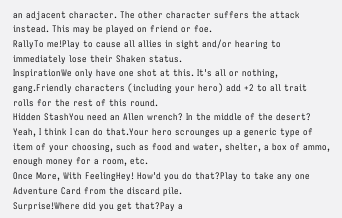an adjacent character. The other character suffers the attack instead. This may be played on friend or foe.
RallyTo me!Play to cause all allies in sight and/or hearing to immediately lose their Shaken status.
InspirationWe only have one shot at this. It's all or nothing, gang.Friendly characters (including your hero) add +2 to all trait rolls for the rest of this round.
Hidden StashYou need an Allen wrench? In the middle of the desert? Yeah, I think I can do that.Your hero scrounges up a generic type of item of your choosing, such as food and water, shelter, a box of ammo, enough money for a room, etc.
Once More, With FeelingHey! How'd you do that?Play to take any one Adventure Card from the discard pile.
Surprise!Where did you get that?Pay a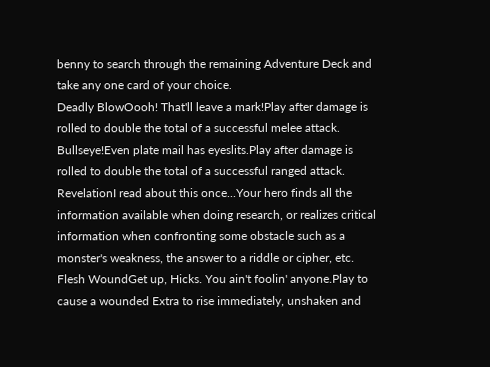benny to search through the remaining Adventure Deck and take any one card of your choice.
Deadly BlowOooh! That'll leave a mark!Play after damage is rolled to double the total of a successful melee attack.
Bullseye!Even plate mail has eyeslits.Play after damage is rolled to double the total of a successful ranged attack.
RevelationI read about this once...Your hero finds all the information available when doing research, or realizes critical information when confronting some obstacle such as a monster's weakness, the answer to a riddle or cipher, etc.
Flesh WoundGet up, Hicks. You ain't foolin' anyone.Play to cause a wounded Extra to rise immediately, unshaken and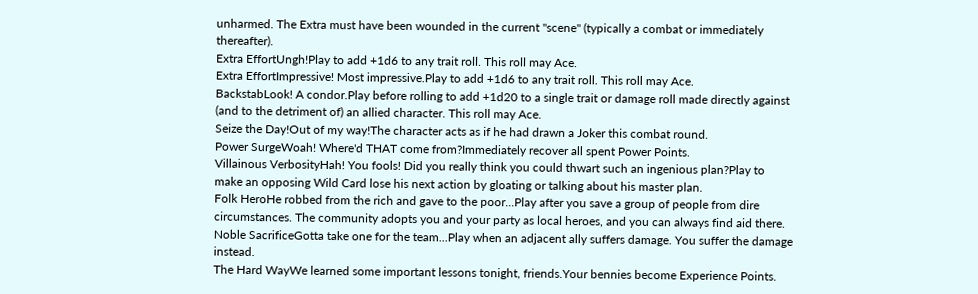unharmed. The Extra must have been wounded in the current "scene" (typically a combat or immediately thereafter).
Extra EffortUngh!Play to add +1d6 to any trait roll. This roll may Ace.
Extra EffortImpressive! Most impressive.Play to add +1d6 to any trait roll. This roll may Ace.
BackstabLook! A condor.Play before rolling to add +1d20 to a single trait or damage roll made directly against (and to the detriment of) an allied character. This roll may Ace.
Seize the Day!Out of my way!The character acts as if he had drawn a Joker this combat round.
Power SurgeWoah! Where'd THAT come from?Immediately recover all spent Power Points.
Villainous VerbosityHah! You fools! Did you really think you could thwart such an ingenious plan?Play to make an opposing Wild Card lose his next action by gloating or talking about his master plan.
Folk HeroHe robbed from the rich and gave to the poor...Play after you save a group of people from dire circumstances. The community adopts you and your party as local heroes, and you can always find aid there.
Noble SacrificeGotta take one for the team...Play when an adjacent ally suffers damage. You suffer the damage instead.
The Hard WayWe learned some important lessons tonight, friends.Your bennies become Experience Points.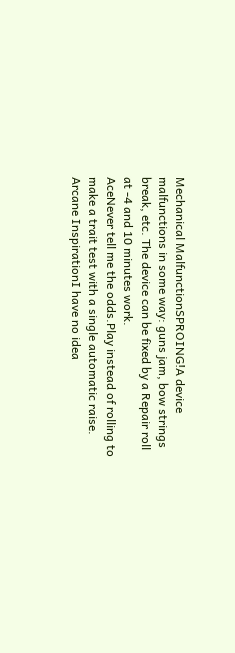Mechanical MalfunctionSPROING!A device malfunctions in some way: guns jam, bow strings break, etc. The device can be fixed by a Repair roll at -4 and 10 minutes work.
AceNever tell me the odds.Play instead of rolling to make a trait test with a single automatic raise.
Arcane InspirationI have no idea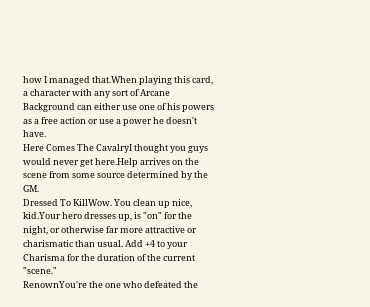how I managed that.When playing this card, a character with any sort of Arcane Background can either use one of his powers as a free action or use a power he doesn't have.
Here Comes The CavalryI thought you guys would never get here.Help arrives on the scene from some source determined by the GM.
Dressed To KillWow. You clean up nice, kid.Your hero dresses up, is "on" for the night, or otherwise far more attractive or charismatic than usual. Add +4 to your Charisma for the duration of the current "scene."
RenownYou're the one who defeated the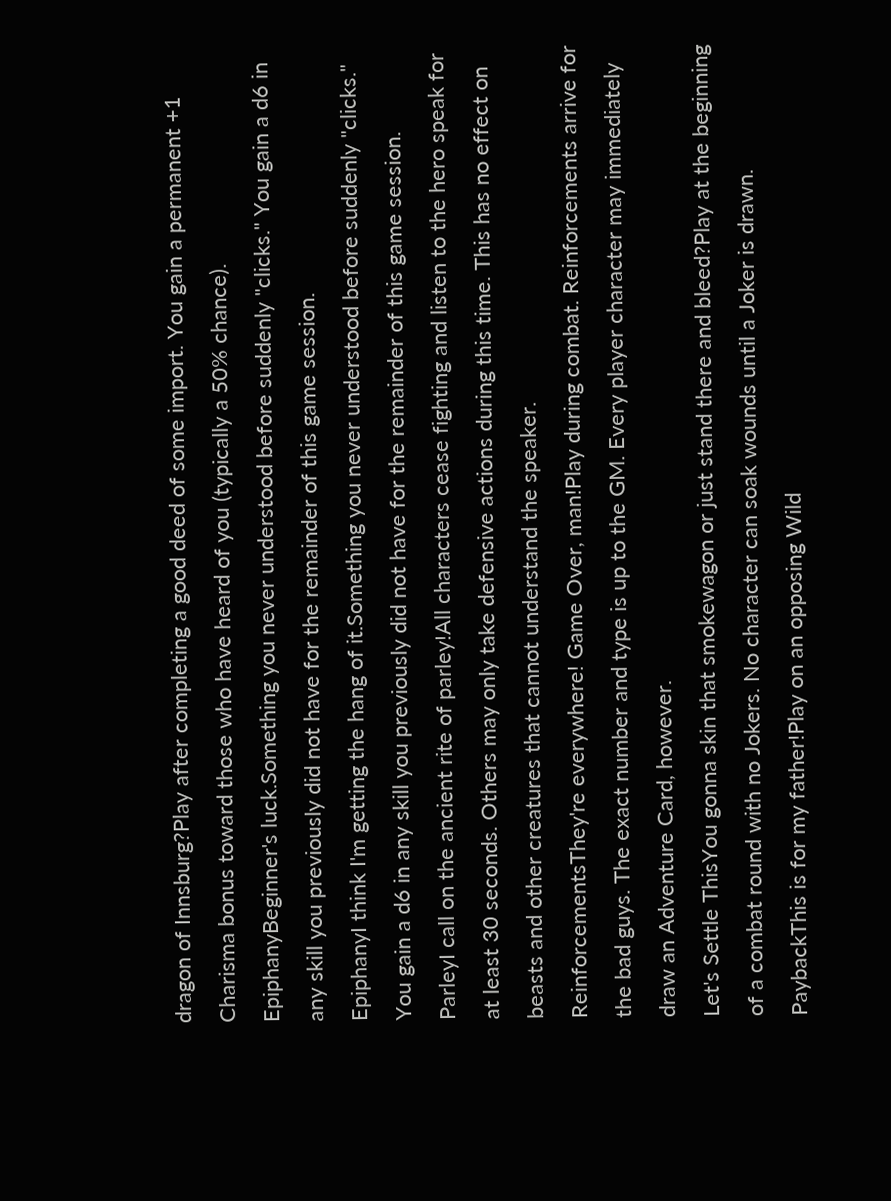dragon of Innsburg?Play after completing a good deed of some import. You gain a permanent +1 Charisma bonus toward those who have heard of you (typically a 50% chance).
EpiphanyBeginner's luck.Something you never understood before suddenly "clicks." You gain a d6 in any skill you previously did not have for the remainder of this game session.
EpiphanyI think I'm getting the hang of it.Something you never understood before suddenly "clicks." You gain a d6 in any skill you previously did not have for the remainder of this game session.
ParleyI call on the ancient rite of parley!All characters cease fighting and listen to the hero speak for at least 30 seconds. Others may only take defensive actions during this time. This has no effect on beasts and other creatures that cannot understand the speaker.
ReinforcementsThey're everywhere! Game Over, man!Play during combat. Reinforcements arrive for the bad guys. The exact number and type is up to the GM. Every player character may immediately draw an Adventure Card, however.
Let's Settle ThisYou gonna skin that smokewagon or just stand there and bleed?Play at the beginning of a combat round with no Jokers. No character can soak wounds until a Joker is drawn.
PaybackThis is for my father!Play on an opposing Wild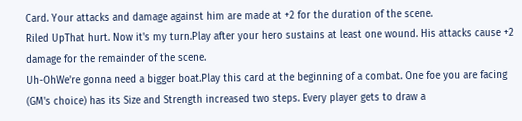Card. Your attacks and damage against him are made at +2 for the duration of the scene.
Riled UpThat hurt. Now it's my turn.Play after your hero sustains at least one wound. His attacks cause +2 damage for the remainder of the scene.
Uh-OhWe're gonna need a bigger boat.Play this card at the beginning of a combat. One foe you are facing (GM's choice) has its Size and Strength increased two steps. Every player gets to draw a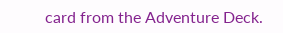card from the Adventure Deck.